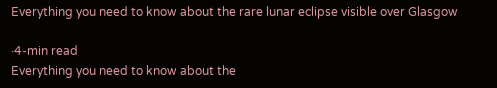Everything you need to know about the rare lunar eclipse visible over Glasgow

·4-min read
Everything you need to know about the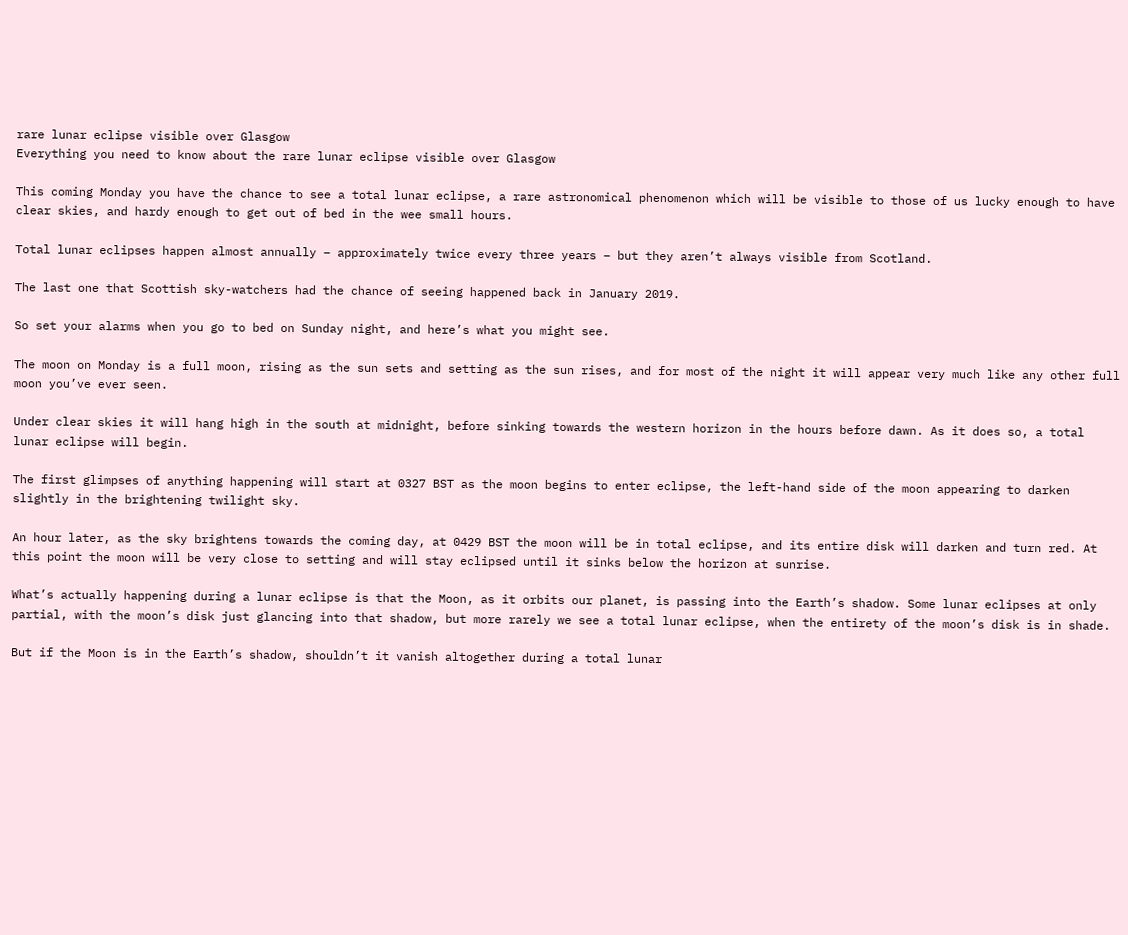rare lunar eclipse visible over Glasgow
Everything you need to know about the rare lunar eclipse visible over Glasgow

This coming Monday you have the chance to see a total lunar eclipse, a rare astronomical phenomenon which will be visible to those of us lucky enough to have clear skies, and hardy enough to get out of bed in the wee small hours.

Total lunar eclipses happen almost annually – approximately twice every three years – but they aren’t always visible from Scotland.

The last one that Scottish sky-watchers had the chance of seeing happened back in January 2019.

So set your alarms when you go to bed on Sunday night, and here’s what you might see.

The moon on Monday is a full moon, rising as the sun sets and setting as the sun rises, and for most of the night it will appear very much like any other full moon you’ve ever seen.

Under clear skies it will hang high in the south at midnight, before sinking towards the western horizon in the hours before dawn. As it does so, a total lunar eclipse will begin.

The first glimpses of anything happening will start at 0327 BST as the moon begins to enter eclipse, the left-hand side of the moon appearing to darken slightly in the brightening twilight sky.

An hour later, as the sky brightens towards the coming day, at 0429 BST the moon will be in total eclipse, and its entire disk will darken and turn red. At this point the moon will be very close to setting and will stay eclipsed until it sinks below the horizon at sunrise.

What’s actually happening during a lunar eclipse is that the Moon, as it orbits our planet, is passing into the Earth’s shadow. Some lunar eclipses at only partial, with the moon’s disk just glancing into that shadow, but more rarely we see a total lunar eclipse, when the entirety of the moon’s disk is in shade.

But if the Moon is in the Earth’s shadow, shouldn’t it vanish altogether during a total lunar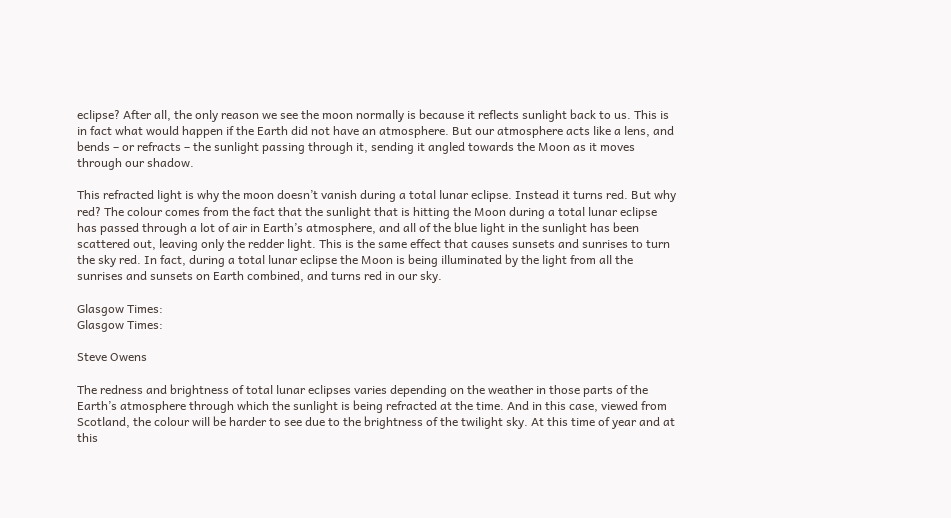eclipse? After all, the only reason we see the moon normally is because it reflects sunlight back to us. This is in fact what would happen if the Earth did not have an atmosphere. But our atmosphere acts like a lens, and bends – or refracts – the sunlight passing through it, sending it angled towards the Moon as it moves through our shadow.

This refracted light is why the moon doesn’t vanish during a total lunar eclipse. Instead it turns red. But why red? The colour comes from the fact that the sunlight that is hitting the Moon during a total lunar eclipse has passed through a lot of air in Earth’s atmosphere, and all of the blue light in the sunlight has been scattered out, leaving only the redder light. This is the same effect that causes sunsets and sunrises to turn the sky red. In fact, during a total lunar eclipse the Moon is being illuminated by the light from all the sunrises and sunsets on Earth combined, and turns red in our sky.

Glasgow Times:
Glasgow Times:

Steve Owens

The redness and brightness of total lunar eclipses varies depending on the weather in those parts of the Earth’s atmosphere through which the sunlight is being refracted at the time. And in this case, viewed from Scotland, the colour will be harder to see due to the brightness of the twilight sky. At this time of year and at this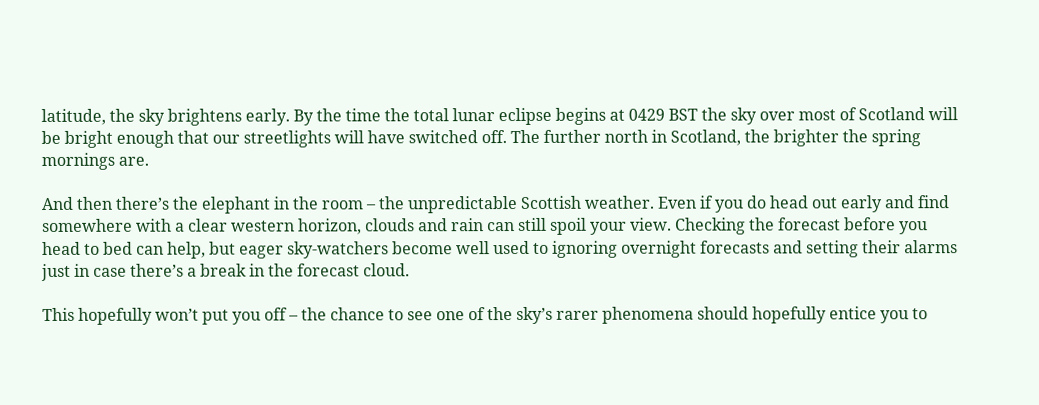latitude, the sky brightens early. By the time the total lunar eclipse begins at 0429 BST the sky over most of Scotland will be bright enough that our streetlights will have switched off. The further north in Scotland, the brighter the spring mornings are.

And then there’s the elephant in the room – the unpredictable Scottish weather. Even if you do head out early and find somewhere with a clear western horizon, clouds and rain can still spoil your view. Checking the forecast before you head to bed can help, but eager sky-watchers become well used to ignoring overnight forecasts and setting their alarms just in case there’s a break in the forecast cloud.

This hopefully won’t put you off – the chance to see one of the sky’s rarer phenomena should hopefully entice you to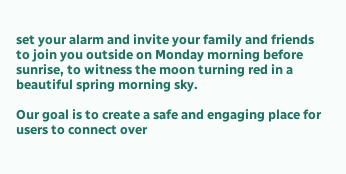set your alarm and invite your family and friends to join you outside on Monday morning before sunrise, to witness the moon turning red in a beautiful spring morning sky.

Our goal is to create a safe and engaging place for users to connect over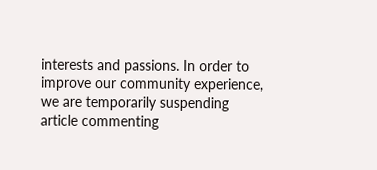interests and passions. In order to improve our community experience, we are temporarily suspending article commenting